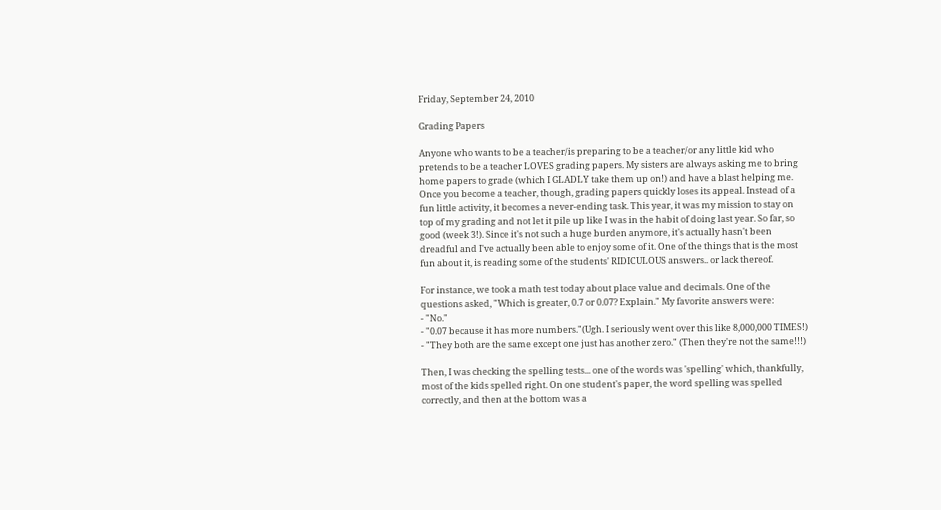Friday, September 24, 2010

Grading Papers

Anyone who wants to be a teacher/is preparing to be a teacher/or any little kid who pretends to be a teacher LOVES grading papers. My sisters are always asking me to bring home papers to grade (which I GLADLY take them up on!) and have a blast helping me. Once you become a teacher, though, grading papers quickly loses its appeal. Instead of a fun little activity, it becomes a never-ending task. This year, it was my mission to stay on top of my grading and not let it pile up like I was in the habit of doing last year. So far, so good (week 3!). Since it's not such a huge burden anymore, it's actually hasn't been dreadful and I've actually been able to enjoy some of it. One of the things that is the most fun about it, is reading some of the students' RIDICULOUS answers.. or lack thereof.

For instance, we took a math test today about place value and decimals. One of the questions asked, "Which is greater, 0.7 or 0.07? Explain." My favorite answers were:
- "No."
- "0.07 because it has more numbers."(Ugh. I seriously went over this like 8,000,000 TIMES!)
- "They both are the same except one just has another zero." (Then they're not the same!!!)

Then, I was checking the spelling tests... one of the words was 'spelling' which, thankfully, most of the kids spelled right. On one student's paper, the word spelling was spelled correctly, and then at the bottom was a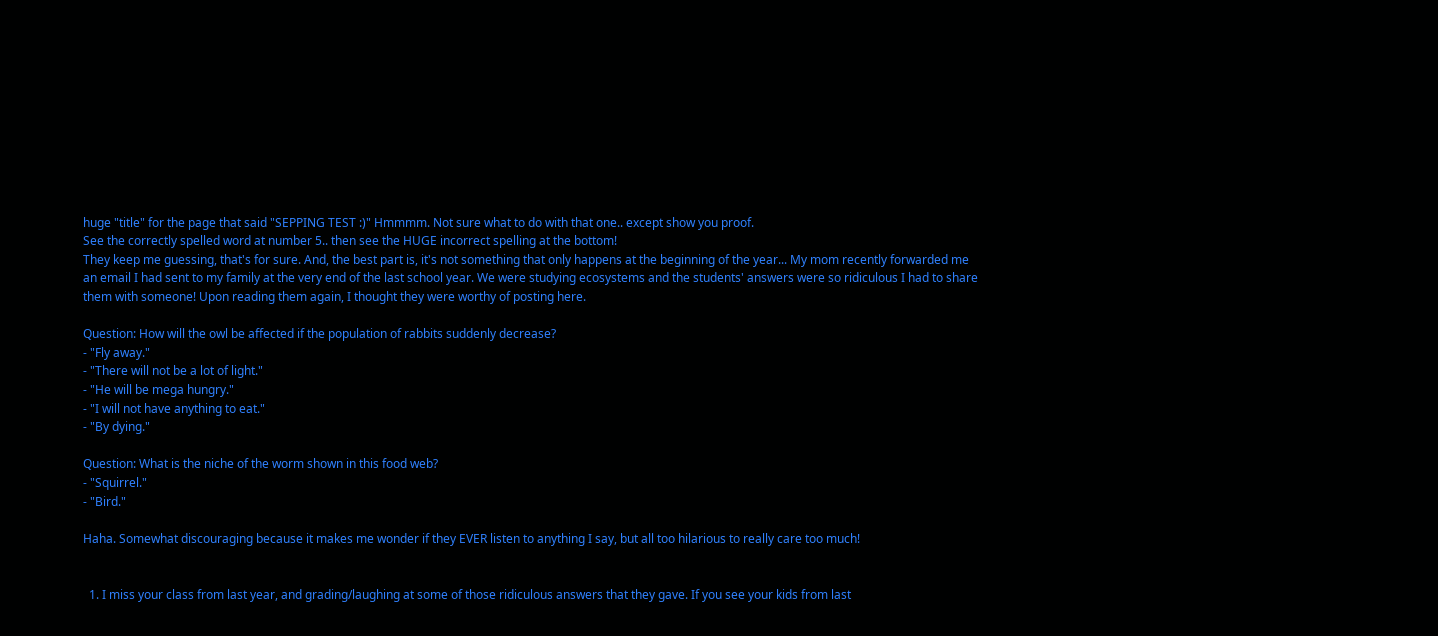huge "title" for the page that said "SEPPING TEST :)" Hmmmm. Not sure what to do with that one.. except show you proof.
See the correctly spelled word at number 5.. then see the HUGE incorrect spelling at the bottom!
They keep me guessing, that's for sure. And, the best part is, it's not something that only happens at the beginning of the year... My mom recently forwarded me an email I had sent to my family at the very end of the last school year. We were studying ecosystems and the students' answers were so ridiculous I had to share them with someone! Upon reading them again, I thought they were worthy of posting here.

Question: How will the owl be affected if the population of rabbits suddenly decrease?
- "Fly away."
- "There will not be a lot of light."
- "He will be mega hungry."
- "I will not have anything to eat."
- "By dying."

Question: What is the niche of the worm shown in this food web?
- "Squirrel."
- "Bird."

Haha. Somewhat discouraging because it makes me wonder if they EVER listen to anything I say, but all too hilarious to really care too much!


  1. I miss your class from last year, and grading/laughing at some of those ridiculous answers that they gave. If you see your kids from last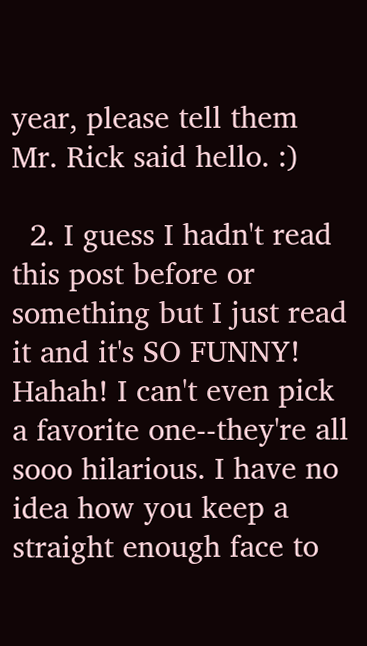year, please tell them Mr. Rick said hello. :)

  2. I guess I hadn't read this post before or something but I just read it and it's SO FUNNY! Hahah! I can't even pick a favorite one--they're all sooo hilarious. I have no idea how you keep a straight enough face to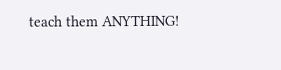teach them ANYTHING!